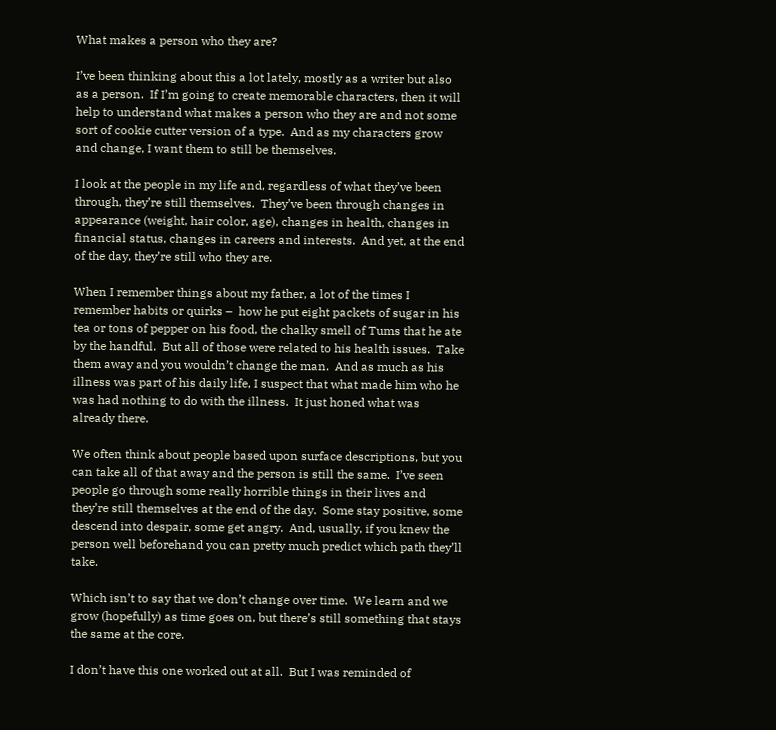What makes a person who they are?

I’ve been thinking about this a lot lately, mostly as a writer but also as a person.  If I’m going to create memorable characters, then it will help to understand what makes a person who they are and not some sort of cookie cutter version of a type.  And as my characters grow and change, I want them to still be themselves.

I look at the people in my life and, regardless of what they’ve been through, they’re still themselves.  They’ve been through changes in appearance (weight, hair color, age), changes in health, changes in financial status, changes in careers and interests.  And yet, at the end of the day, they’re still who they are.

When I remember things about my father, a lot of the times I remember habits or quirks –  how he put eight packets of sugar in his tea or tons of pepper on his food, the chalky smell of Tums that he ate by the handful.  But all of those were related to his health issues.  Take them away and you wouldn’t change the man.  And as much as his illness was part of his daily life, I suspect that what made him who he was had nothing to do with the illness.  It just honed what was already there.

We often think about people based upon surface descriptions, but you can take all of that away and the person is still the same.  I’ve seen people go through some really horrible things in their lives and they’re still themselves at the end of the day.  Some stay positive, some descend into despair, some get angry.  And, usually, if you knew the person well beforehand you can pretty much predict which path they’ll take.

Which isn’t to say that we don’t change over time.  We learn and we grow (hopefully) as time goes on, but there’s still something that stays the same at the core.

I don’t have this one worked out at all.  But I was reminded of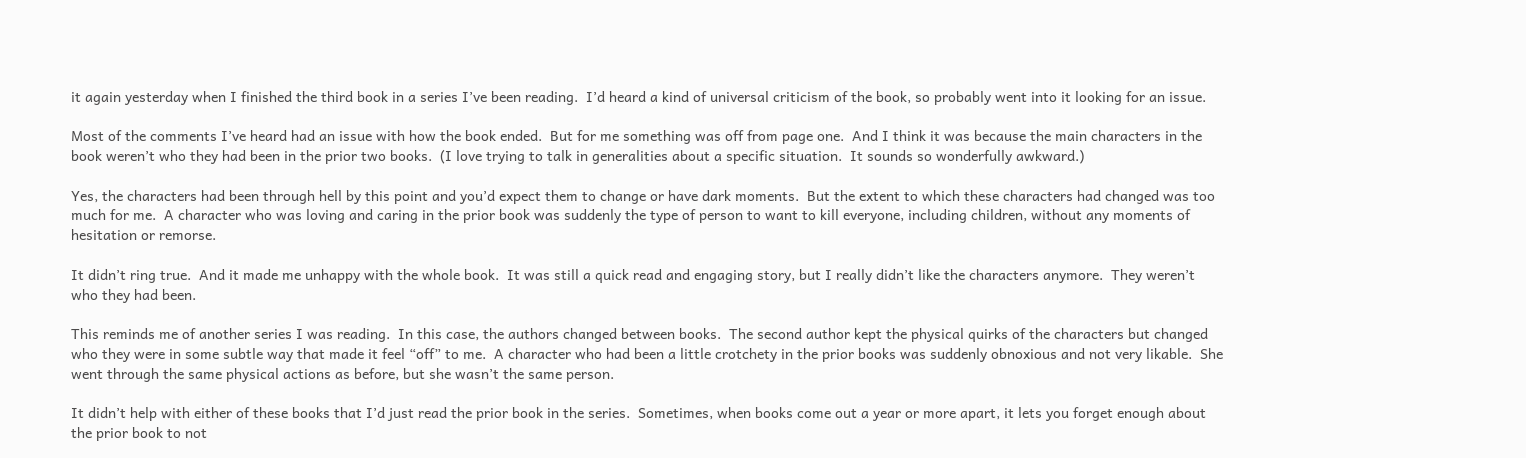it again yesterday when I finished the third book in a series I’ve been reading.  I’d heard a kind of universal criticism of the book, so probably went into it looking for an issue.

Most of the comments I’ve heard had an issue with how the book ended.  But for me something was off from page one.  And I think it was because the main characters in the book weren’t who they had been in the prior two books.  (I love trying to talk in generalities about a specific situation.  It sounds so wonderfully awkward.)

Yes, the characters had been through hell by this point and you’d expect them to change or have dark moments.  But the extent to which these characters had changed was too much for me.  A character who was loving and caring in the prior book was suddenly the type of person to want to kill everyone, including children, without any moments of hesitation or remorse.

It didn’t ring true.  And it made me unhappy with the whole book.  It was still a quick read and engaging story, but I really didn’t like the characters anymore.  They weren’t who they had been.

This reminds me of another series I was reading.  In this case, the authors changed between books.  The second author kept the physical quirks of the characters but changed who they were in some subtle way that made it feel “off” to me.  A character who had been a little crotchety in the prior books was suddenly obnoxious and not very likable.  She went through the same physical actions as before, but she wasn’t the same person.

It didn’t help with either of these books that I’d just read the prior book in the series.  Sometimes, when books come out a year or more apart, it lets you forget enough about the prior book to not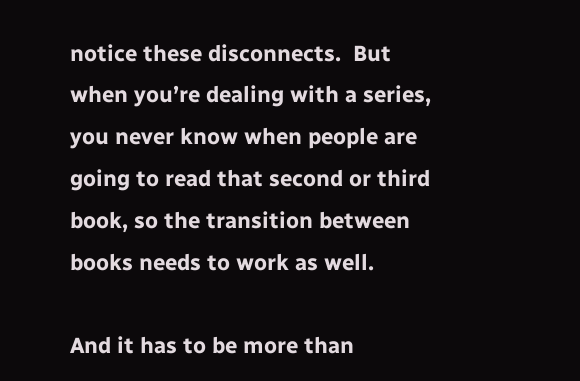notice these disconnects.  But when you’re dealing with a series, you never know when people are going to read that second or third book, so the transition between books needs to work as well.

And it has to be more than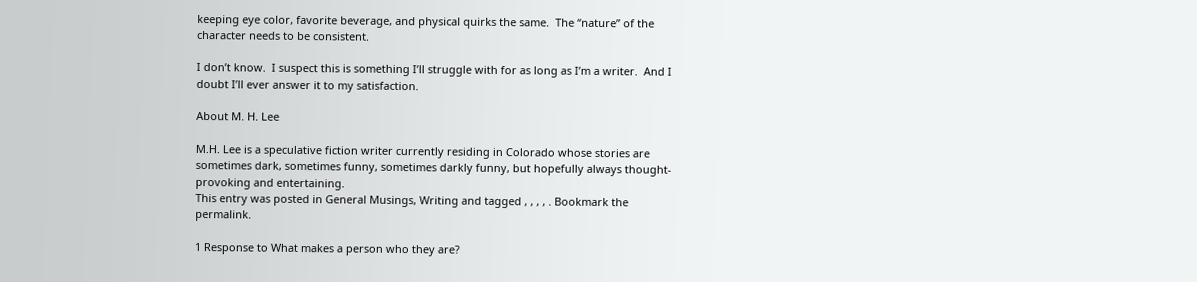keeping eye color, favorite beverage, and physical quirks the same.  The “nature” of the character needs to be consistent.

I don’t know.  I suspect this is something I’ll struggle with for as long as I’m a writer.  And I doubt I’ll ever answer it to my satisfaction.

About M. H. Lee

M.H. Lee is a speculative fiction writer currently residing in Colorado whose stories are sometimes dark, sometimes funny, sometimes darkly funny, but hopefully always thought-provoking and entertaining.
This entry was posted in General Musings, Writing and tagged , , , , . Bookmark the permalink.

1 Response to What makes a person who they are?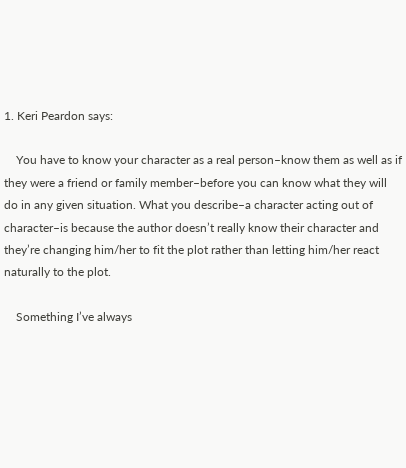1. Keri Peardon says:

    You have to know your character as a real person–know them as well as if they were a friend or family member–before you can know what they will do in any given situation. What you describe–a character acting out of character–is because the author doesn’t really know their character and they’re changing him/her to fit the plot rather than letting him/her react naturally to the plot.

    Something I’ve always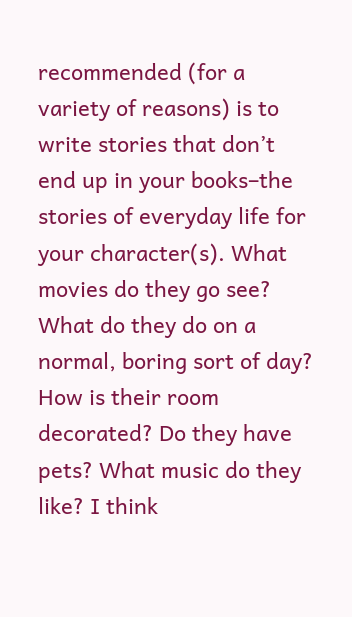recommended (for a variety of reasons) is to write stories that don’t end up in your books–the stories of everyday life for your character(s). What movies do they go see? What do they do on a normal, boring sort of day? How is their room decorated? Do they have pets? What music do they like? I think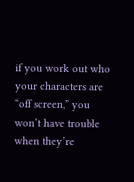if you work out who your characters are “off screen,” you won’t have trouble when they’re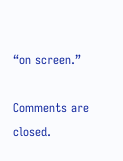“on screen.”

Comments are closed.